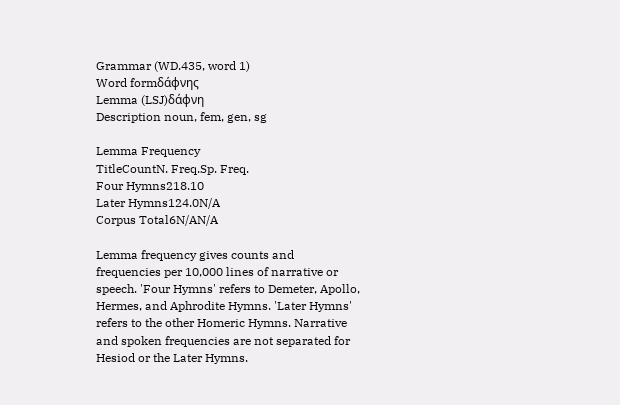Grammar (WD.435, word 1)
Word formδάφνης
Lemma (LSJ)δάφνη
Description noun, fem, gen, sg

Lemma Frequency
TitleCountN. Freq.Sp. Freq.
Four Hymns218.10
Later Hymns124.0N/A
Corpus Total6N/AN/A

Lemma frequency gives counts and frequencies per 10,000 lines of narrative or speech. 'Four Hymns' refers to Demeter, Apollo, Hermes, and Aphrodite Hymns. 'Later Hymns' refers to the other Homeric Hymns. Narrative and spoken frequencies are not separated for Hesiod or the Later Hymns.